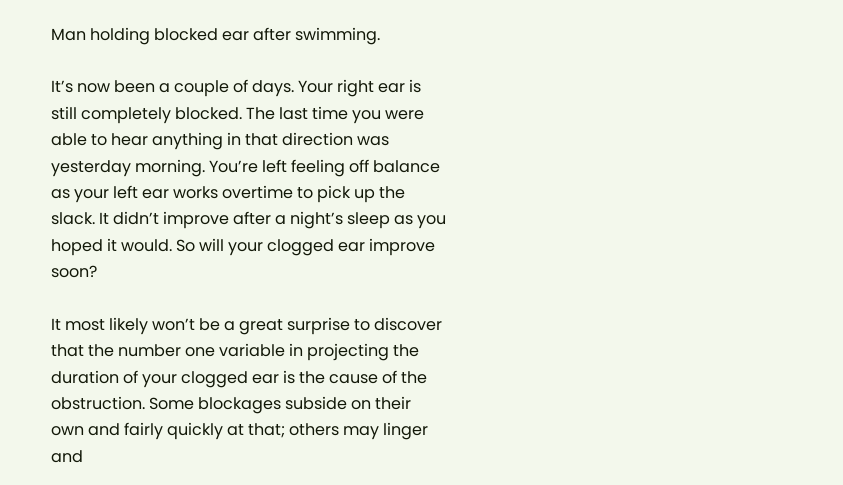Man holding blocked ear after swimming.

It’s now been a couple of days. Your right ear is still completely blocked. The last time you were able to hear anything in that direction was yesterday morning. You’re left feeling off balance as your left ear works overtime to pick up the slack. It didn’t improve after a night’s sleep as you hoped it would. So will your clogged ear improve soon?

It most likely won’t be a great surprise to discover that the number one variable in projecting the duration of your clogged ear is the cause of the obstruction. Some blockages subside on their own and fairly quickly at that; others may linger and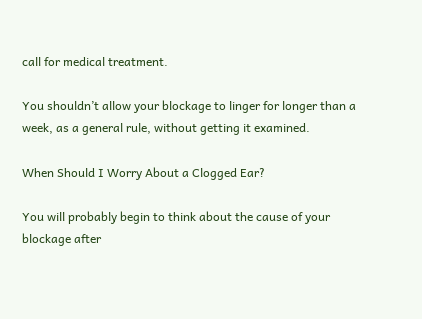call for medical treatment.

You shouldn’t allow your blockage to linger for longer than a week, as a general rule, without getting it examined.

When Should I Worry About a Clogged Ear?

You will probably begin to think about the cause of your blockage after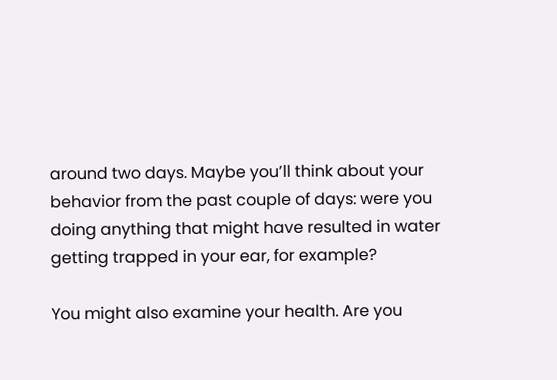around two days. Maybe you’ll think about your behavior from the past couple of days: were you doing anything that might have resulted in water getting trapped in your ear, for example?

You might also examine your health. Are you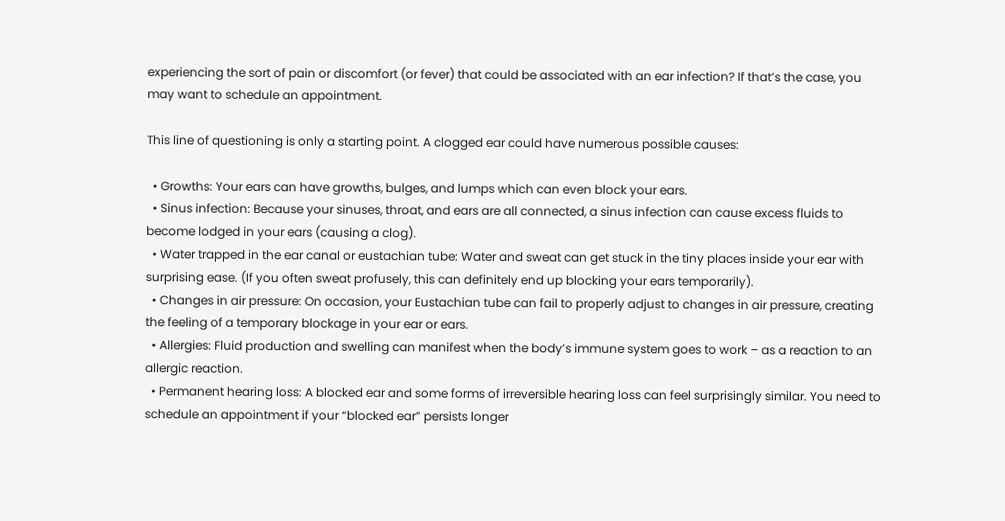experiencing the sort of pain or discomfort (or fever) that could be associated with an ear infection? If that’s the case, you may want to schedule an appointment.

This line of questioning is only a starting point. A clogged ear could have numerous possible causes:

  • Growths: Your ears can have growths, bulges, and lumps which can even block your ears.
  • Sinus infection: Because your sinuses, throat, and ears are all connected, a sinus infection can cause excess fluids to become lodged in your ears (causing a clog).
  • Water trapped in the ear canal or eustachian tube: Water and sweat can get stuck in the tiny places inside your ear with surprising ease. (If you often sweat profusely, this can definitely end up blocking your ears temporarily).
  • Changes in air pressure: On occasion, your Eustachian tube can fail to properly adjust to changes in air pressure, creating the feeling of a temporary blockage in your ear or ears.
  • Allergies: Fluid production and swelling can manifest when the body’s immune system goes to work – as a reaction to an allergic reaction.
  • Permanent hearing loss: A blocked ear and some forms of irreversible hearing loss can feel surprisingly similar. You need to schedule an appointment if your “blocked ear” persists longer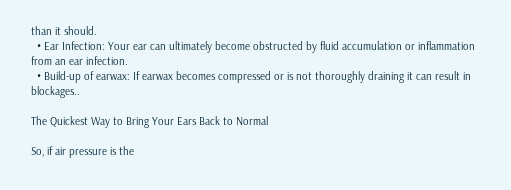than it should.
  • Ear Infection: Your ear can ultimately become obstructed by fluid accumulation or inflammation from an ear infection.
  • Build-up of earwax: If earwax becomes compressed or is not thoroughly draining it can result in blockages..

The Quickest Way to Bring Your Ears Back to Normal

So, if air pressure is the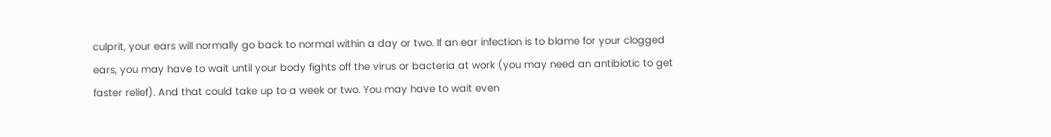culprit, your ears will normally go back to normal within a day or two. If an ear infection is to blame for your clogged ears, you may have to wait until your body fights off the virus or bacteria at work (you may need an antibiotic to get faster relief). And that could take up to a week or two. You may have to wait even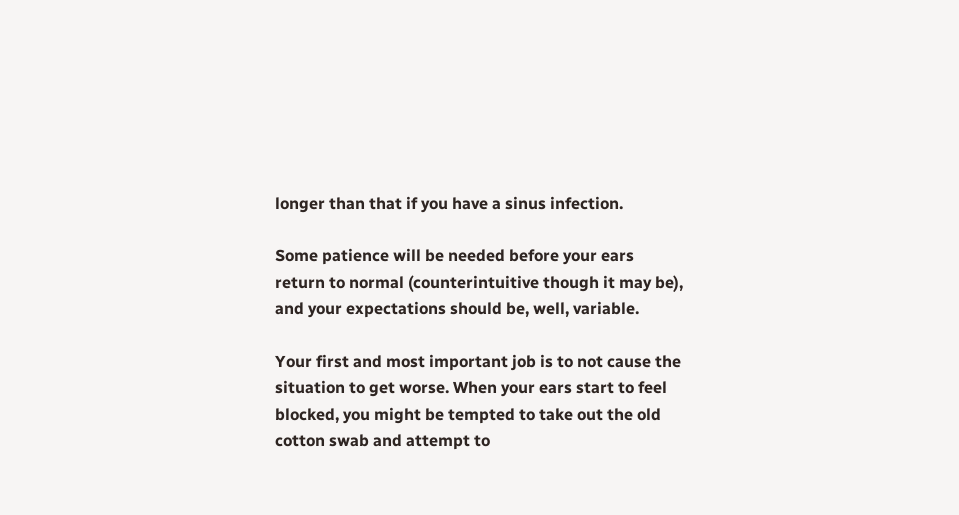longer than that if you have a sinus infection.

Some patience will be needed before your ears return to normal (counterintuitive though it may be), and your expectations should be, well, variable.

Your first and most important job is to not cause the situation to get worse. When your ears start to feel blocked, you might be tempted to take out the old cotton swab and attempt to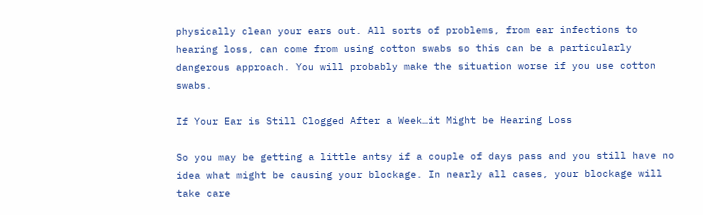physically clean your ears out. All sorts of problems, from ear infections to hearing loss, can come from using cotton swabs so this can be a particularly dangerous approach. You will probably make the situation worse if you use cotton swabs.

If Your Ear is Still Clogged After a Week…it Might be Hearing Loss

So you may be getting a little antsy if a couple of days pass and you still have no idea what might be causing your blockage. In nearly all cases, your blockage will take care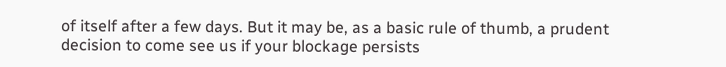of itself after a few days. But it may be, as a basic rule of thumb, a prudent decision to come see us if your blockage persists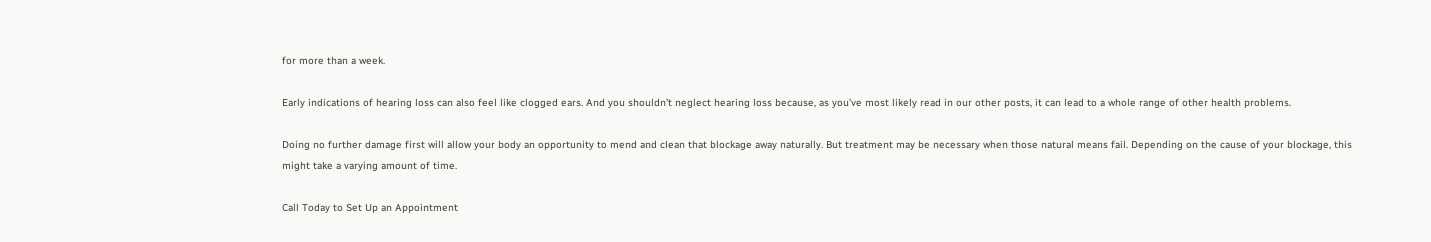for more than a week.

Early indications of hearing loss can also feel like clogged ears. And you shouldn’t neglect hearing loss because, as you’ve most likely read in our other posts, it can lead to a whole range of other health problems.

Doing no further damage first will allow your body an opportunity to mend and clean that blockage away naturally. But treatment may be necessary when those natural means fail. Depending on the cause of your blockage, this might take a varying amount of time.

Call Today to Set Up an Appointment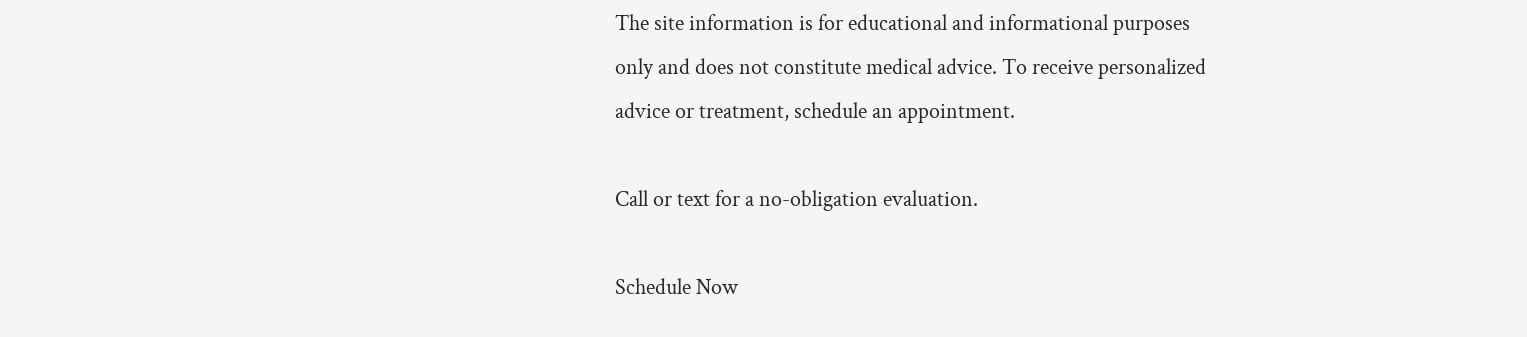The site information is for educational and informational purposes only and does not constitute medical advice. To receive personalized advice or treatment, schedule an appointment.

Call or text for a no-obligation evaluation.

Schedule Now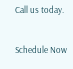Call us today.

Schedule Now